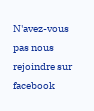N'avez-vous pas nous rejoindre sur facebook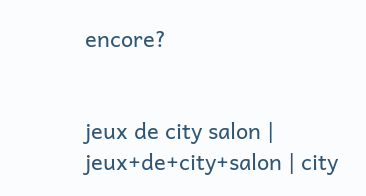encore?


jeux de city salon | jeux+de+city+salon | city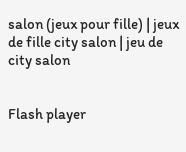salon (jeux pour fille) | jeux de fille city salon | jeu de city salon


Flash player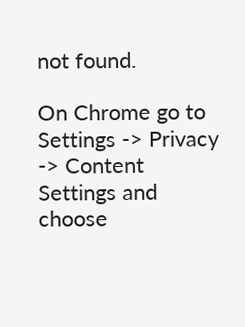not found.

On Chrome go to Settings -> Privacy -> Content Settings and choose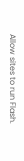Allow sites to run Flash.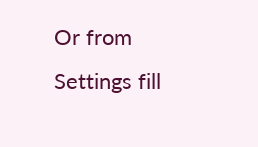Or from Settings fill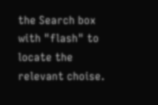the Search box with "flash" to locate the relevant choise.